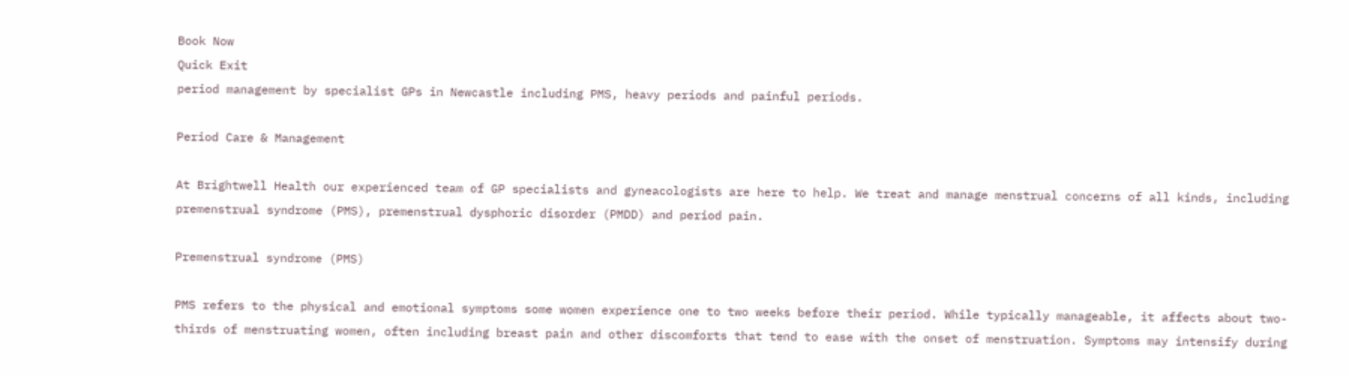Book Now
Quick Exit
period management by specialist GPs in Newcastle including PMS, heavy periods and painful periods.

Period Care & Management

At Brightwell Health our experienced team of GP specialists and gyneacologists are here to help. We treat and manage menstrual concerns of all kinds, including premenstrual syndrome (PMS), premenstrual dysphoric disorder (PMDD) and period pain.

Premenstrual syndrome (PMS)

PMS refers to the physical and emotional symptoms some women experience one to two weeks before their period. While typically manageable, it affects about two-thirds of menstruating women, often including breast pain and other discomforts that tend to ease with the onset of menstruation. Symptoms may intensify during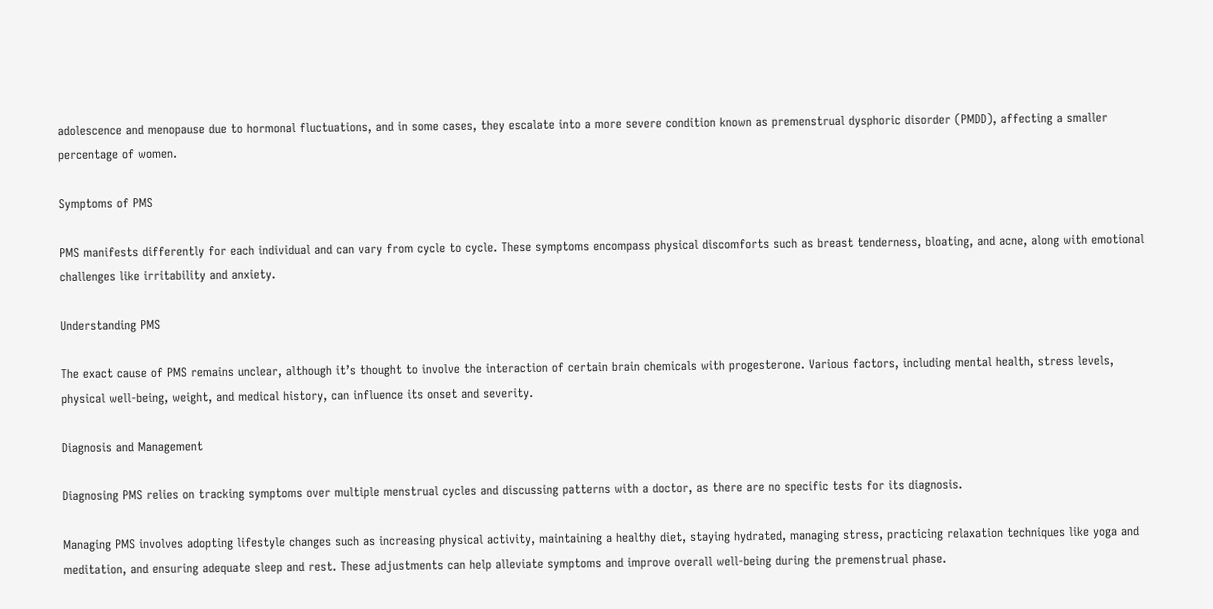adolescence and menopause due to hormonal fluctuations, and in some cases, they escalate into a more severe condition known as premenstrual dysphoric disorder (PMDD), affecting a smaller percentage of women.

Symptoms of PMS

PMS manifests differently for each individual and can vary from cycle to cycle. These symptoms encompass physical discomforts such as breast tenderness, bloating, and acne, along with emotional challenges like irritability and anxiety.

Understanding PMS

The exact cause of PMS remains unclear, although it’s thought to involve the interaction of certain brain chemicals with progesterone. Various factors, including mental health, stress levels, physical well-being, weight, and medical history, can influence its onset and severity.

Diagnosis and Management

Diagnosing PMS relies on tracking symptoms over multiple menstrual cycles and discussing patterns with a doctor, as there are no specific tests for its diagnosis.

Managing PMS involves adopting lifestyle changes such as increasing physical activity, maintaining a healthy diet, staying hydrated, managing stress, practicing relaxation techniques like yoga and meditation, and ensuring adequate sleep and rest. These adjustments can help alleviate symptoms and improve overall well-being during the premenstrual phase.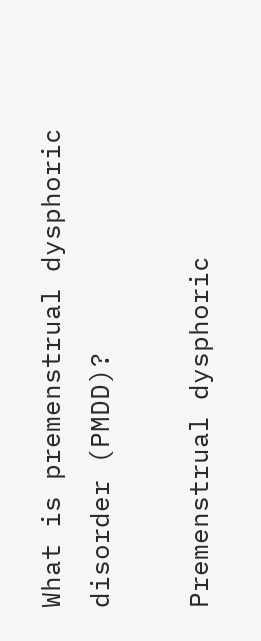What is premenstrual dysphoric disorder (PMDD)?

Premenstrual dysphoric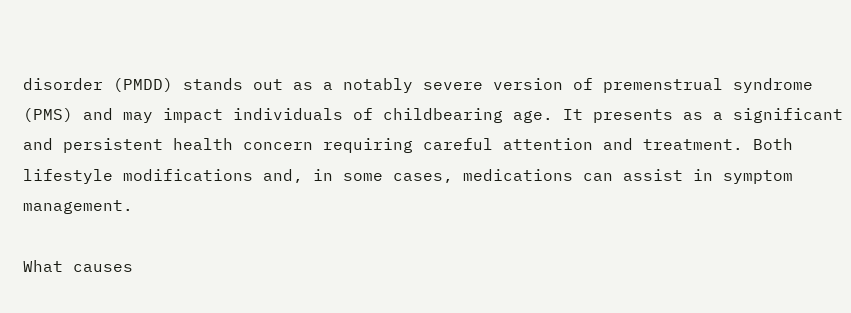disorder (PMDD) stands out as a notably severe version of premenstrual syndrome (PMS) and may impact individuals of childbearing age. It presents as a significant and persistent health concern requiring careful attention and treatment. Both lifestyle modifications and, in some cases, medications can assist in symptom management.

What causes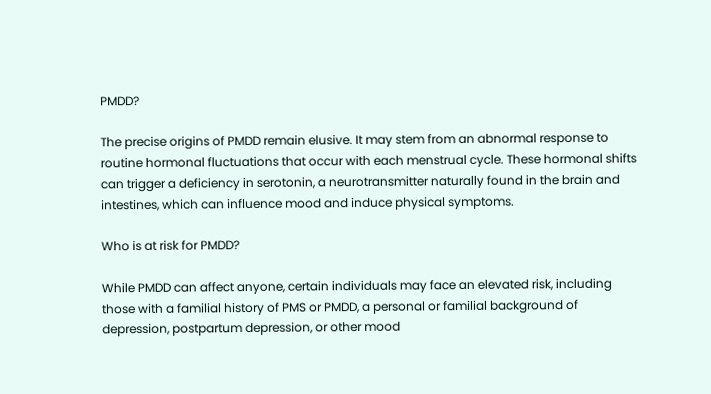PMDD?

The precise origins of PMDD remain elusive. It may stem from an abnormal response to routine hormonal fluctuations that occur with each menstrual cycle. These hormonal shifts can trigger a deficiency in serotonin, a neurotransmitter naturally found in the brain and intestines, which can influence mood and induce physical symptoms.

Who is at risk for PMDD?

While PMDD can affect anyone, certain individuals may face an elevated risk, including those with a familial history of PMS or PMDD, a personal or familial background of depression, postpartum depression, or other mood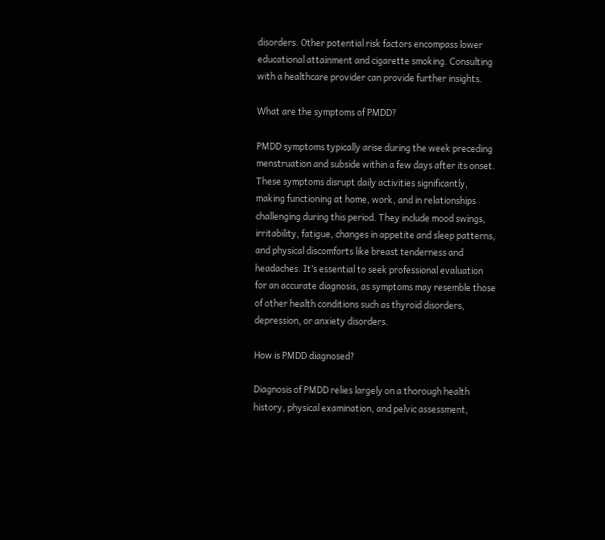disorders. Other potential risk factors encompass lower educational attainment and cigarette smoking. Consulting with a healthcare provider can provide further insights.

What are the symptoms of PMDD?

PMDD symptoms typically arise during the week preceding menstruation and subside within a few days after its onset. These symptoms disrupt daily activities significantly, making functioning at home, work, and in relationships challenging during this period. They include mood swings, irritability, fatigue, changes in appetite and sleep patterns, and physical discomforts like breast tenderness and headaches. It’s essential to seek professional evaluation for an accurate diagnosis, as symptoms may resemble those of other health conditions such as thyroid disorders, depression, or anxiety disorders.

How is PMDD diagnosed?

Diagnosis of PMDD relies largely on a thorough health history, physical examination, and pelvic assessment,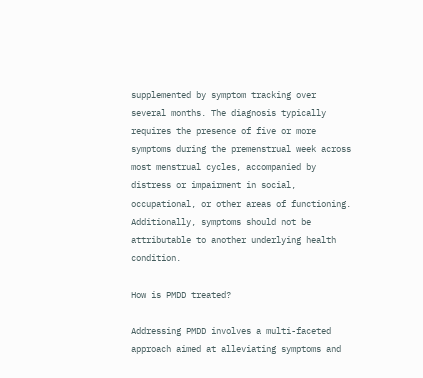supplemented by symptom tracking over several months. The diagnosis typically requires the presence of five or more symptoms during the premenstrual week across most menstrual cycles, accompanied by distress or impairment in social, occupational, or other areas of functioning. Additionally, symptoms should not be attributable to another underlying health condition.

How is PMDD treated?

Addressing PMDD involves a multi-faceted approach aimed at alleviating symptoms and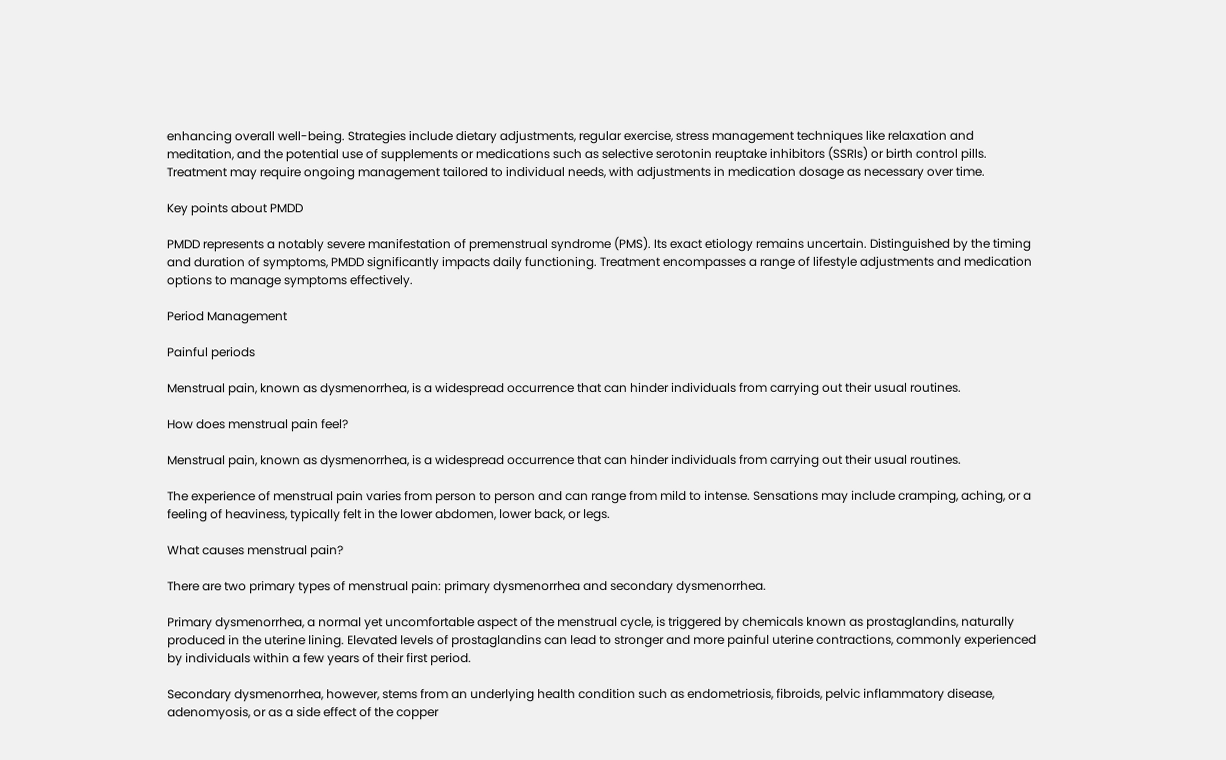enhancing overall well-being. Strategies include dietary adjustments, regular exercise, stress management techniques like relaxation and meditation, and the potential use of supplements or medications such as selective serotonin reuptake inhibitors (SSRIs) or birth control pills. Treatment may require ongoing management tailored to individual needs, with adjustments in medication dosage as necessary over time.

Key points about PMDD

PMDD represents a notably severe manifestation of premenstrual syndrome (PMS). Its exact etiology remains uncertain. Distinguished by the timing and duration of symptoms, PMDD significantly impacts daily functioning. Treatment encompasses a range of lifestyle adjustments and medication options to manage symptoms effectively.

Period Management

Painful periods

Menstrual pain, known as dysmenorrhea, is a widespread occurrence that can hinder individuals from carrying out their usual routines.

How does menstrual pain feel?

Menstrual pain, known as dysmenorrhea, is a widespread occurrence that can hinder individuals from carrying out their usual routines.

The experience of menstrual pain varies from person to person and can range from mild to intense. Sensations may include cramping, aching, or a feeling of heaviness, typically felt in the lower abdomen, lower back, or legs.

What causes menstrual pain?

There are two primary types of menstrual pain: primary dysmenorrhea and secondary dysmenorrhea.

Primary dysmenorrhea, a normal yet uncomfortable aspect of the menstrual cycle, is triggered by chemicals known as prostaglandins, naturally produced in the uterine lining. Elevated levels of prostaglandins can lead to stronger and more painful uterine contractions, commonly experienced by individuals within a few years of their first period.

Secondary dysmenorrhea, however, stems from an underlying health condition such as endometriosis, fibroids, pelvic inflammatory disease, adenomyosis, or as a side effect of the copper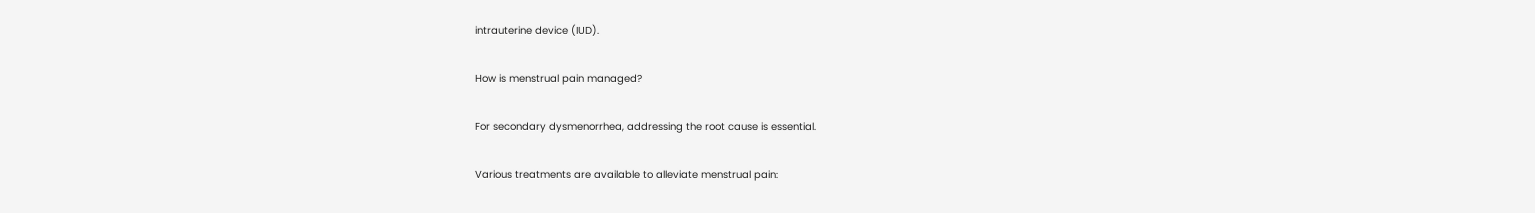intrauterine device (IUD).

How is menstrual pain managed?

For secondary dysmenorrhea, addressing the root cause is essential.

Various treatments are available to alleviate menstrual pain: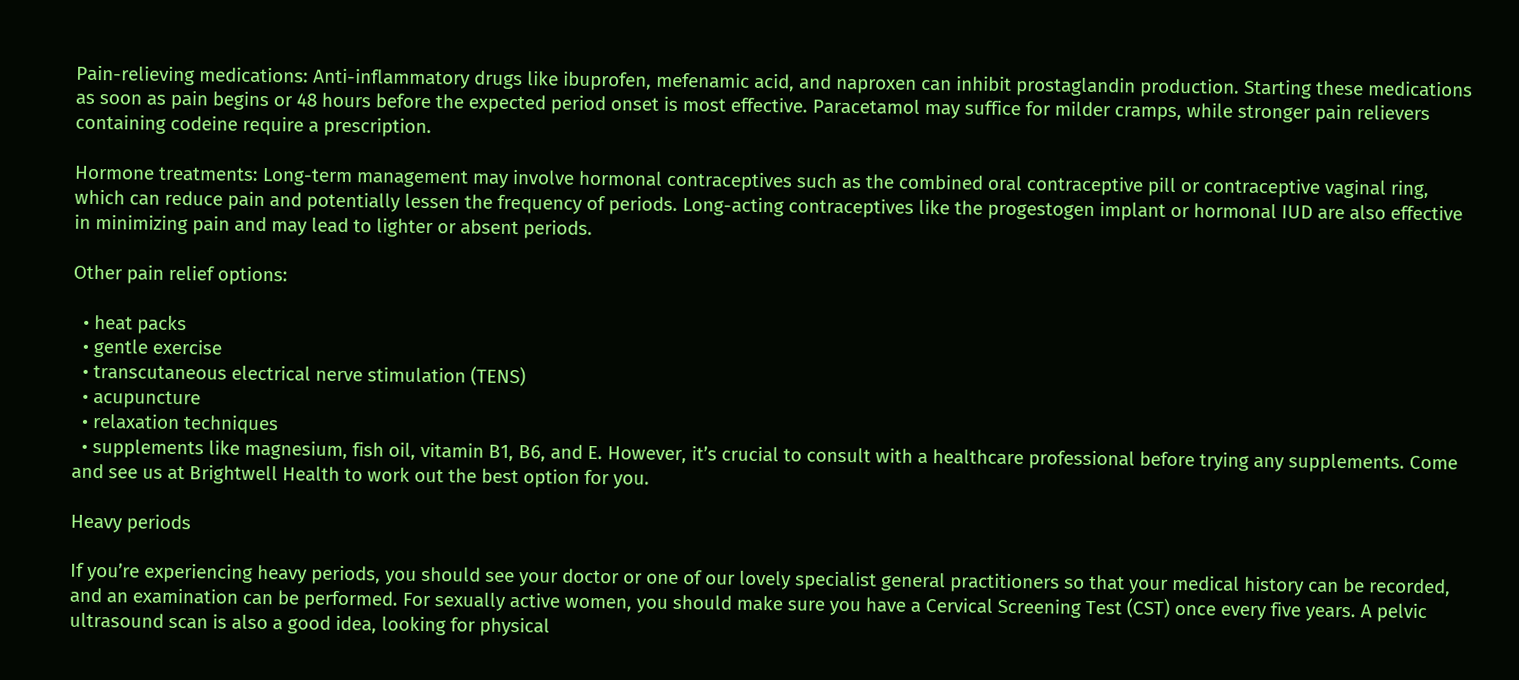Pain-relieving medications: Anti-inflammatory drugs like ibuprofen, mefenamic acid, and naproxen can inhibit prostaglandin production. Starting these medications as soon as pain begins or 48 hours before the expected period onset is most effective. Paracetamol may suffice for milder cramps, while stronger pain relievers containing codeine require a prescription.

Hormone treatments: Long-term management may involve hormonal contraceptives such as the combined oral contraceptive pill or contraceptive vaginal ring, which can reduce pain and potentially lessen the frequency of periods. Long-acting contraceptives like the progestogen implant or hormonal IUD are also effective in minimizing pain and may lead to lighter or absent periods.

Other pain relief options:

  • heat packs
  • gentle exercise
  • transcutaneous electrical nerve stimulation (TENS)
  • acupuncture
  • relaxation techniques
  • supplements like magnesium, fish oil, vitamin B1, B6, and E. However, it’s crucial to consult with a healthcare professional before trying any supplements. Come and see us at Brightwell Health to work out the best option for you.

Heavy periods

If you’re experiencing heavy periods, you should see your doctor or one of our lovely specialist general practitioners so that your medical history can be recorded, and an examination can be performed. For sexually active women, you should make sure you have a Cervical Screening Test (CST) once every five years. A pelvic ultrasound scan is also a good idea, looking for physical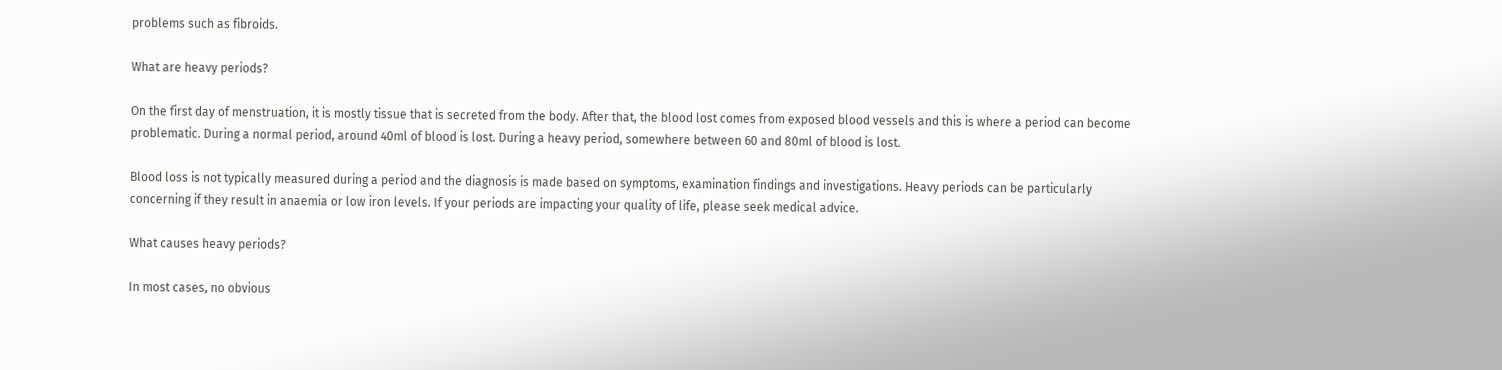problems such as fibroids.

What are heavy periods?

On the first day of menstruation, it is mostly tissue that is secreted from the body. After that, the blood lost comes from exposed blood vessels and this is where a period can become problematic. During a normal period, around 40ml of blood is lost. During a heavy period, somewhere between 60 and 80ml of blood is lost.

Blood loss is not typically measured during a period and the diagnosis is made based on symptoms, examination findings and investigations. Heavy periods can be particularly concerning if they result in anaemia or low iron levels. If your periods are impacting your quality of life, please seek medical advice.

What causes heavy periods?

In most cases, no obvious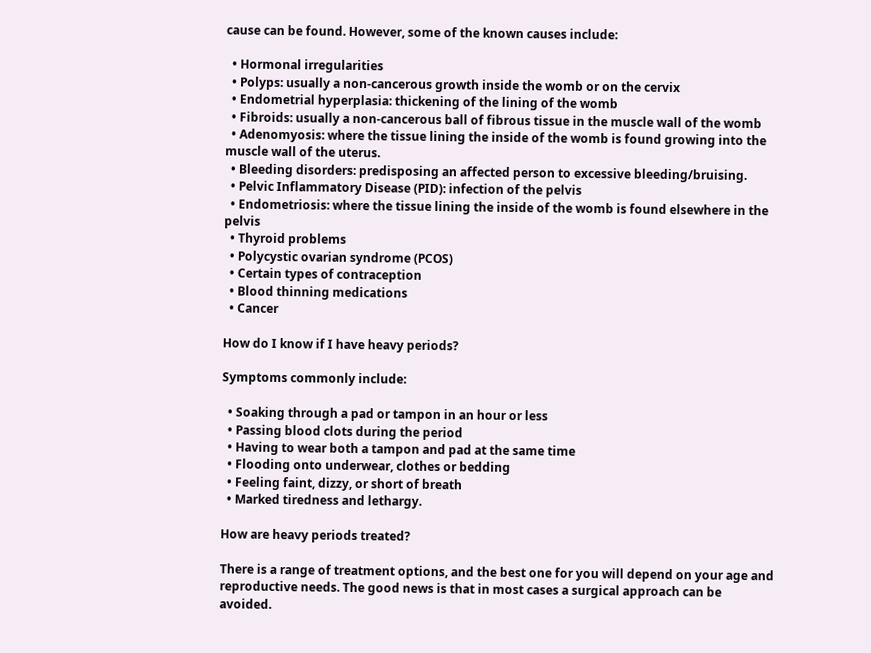cause can be found. However, some of the known causes include:

  • Hormonal irregularities
  • Polyps: usually a non-cancerous growth inside the womb or on the cervix
  • Endometrial hyperplasia: thickening of the lining of the womb
  • Fibroids: usually a non-cancerous ball of fibrous tissue in the muscle wall of the womb
  • Adenomyosis: where the tissue lining the inside of the womb is found growing into the muscle wall of the uterus.
  • Bleeding disorders: predisposing an affected person to excessive bleeding/bruising.
  • Pelvic Inflammatory Disease (PID): infection of the pelvis
  • Endometriosis: where the tissue lining the inside of the womb is found elsewhere in the pelvis
  • Thyroid problems
  • Polycystic ovarian syndrome (PCOS)
  • Certain types of contraception
  • Blood thinning medications
  • Cancer

How do I know if I have heavy periods?

Symptoms commonly include:

  • Soaking through a pad or tampon in an hour or less
  • Passing blood clots during the period
  • Having to wear both a tampon and pad at the same time
  • Flooding onto underwear, clothes or bedding
  • Feeling faint, dizzy, or short of breath
  • Marked tiredness and lethargy.

How are heavy periods treated?

There is a range of treatment options, and the best one for you will depend on your age and reproductive needs. The good news is that in most cases a surgical approach can be avoided.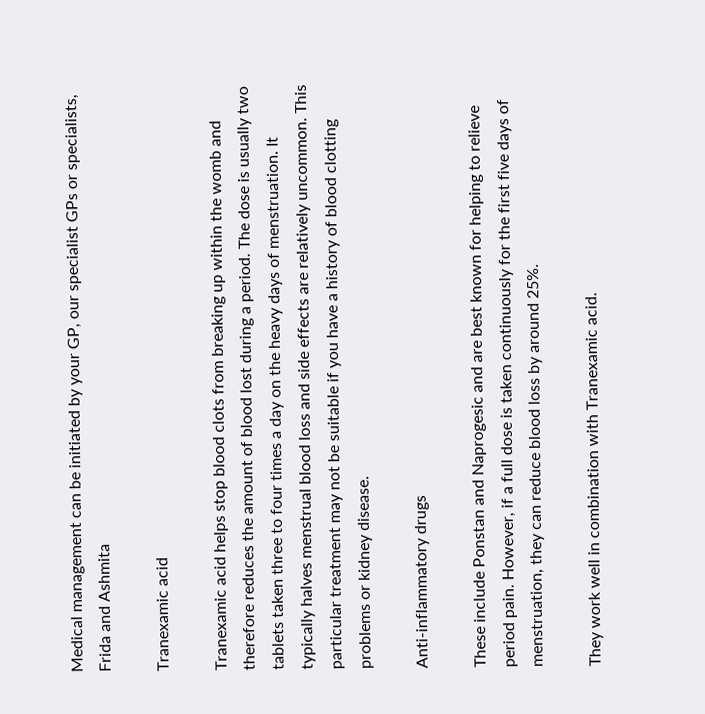Medical management can be initiated by your GP, our specialist GPs or specialists, Frida and Ashmita

Tranexamic acid

Tranexamic acid helps stop blood clots from breaking up within the womb and therefore reduces the amount of blood lost during a period. The dose is usually two tablets taken three to four times a day on the heavy days of menstruation. It typically halves menstrual blood loss and side effects are relatively uncommon. This particular treatment may not be suitable if you have a history of blood clotting problems or kidney disease.

Anti-inflammatory drugs

These include Ponstan and Naprogesic and are best known for helping to relieve period pain. However, if a full dose is taken continuously for the first five days of menstruation, they can reduce blood loss by around 25%.

They work well in combination with Tranexamic acid.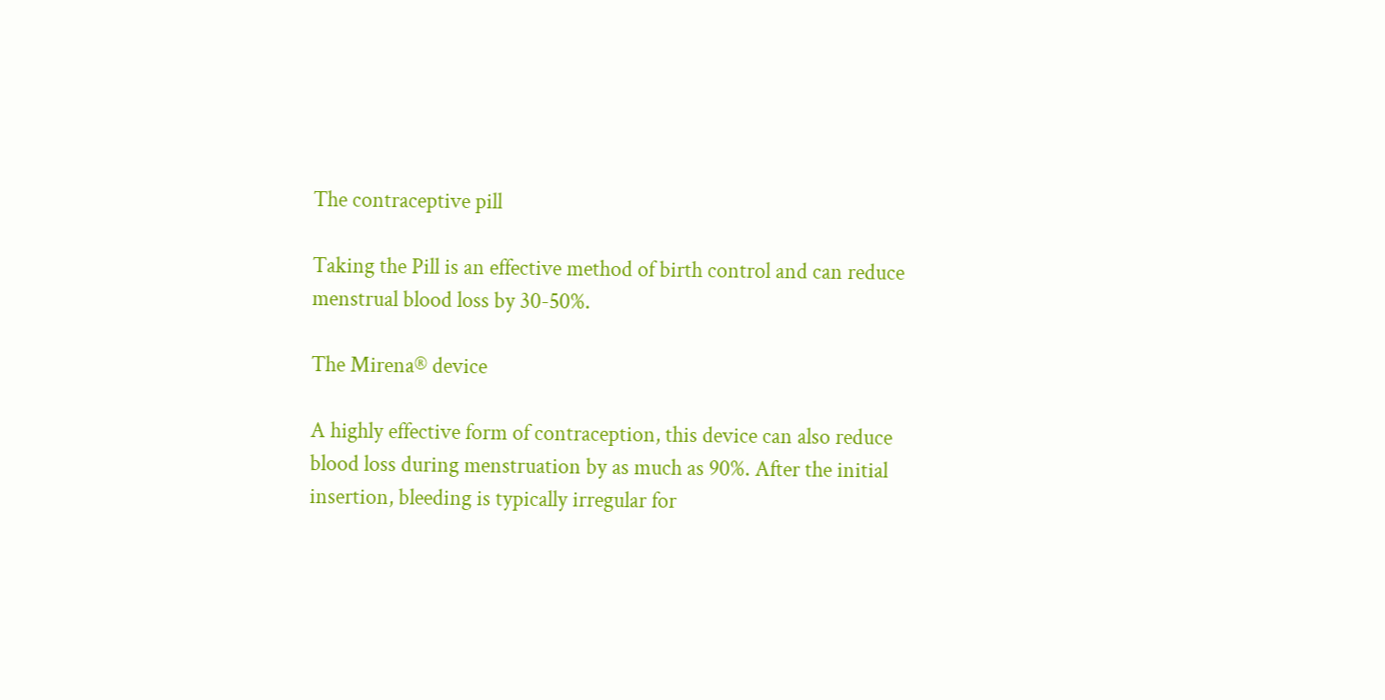The contraceptive pill

Taking the Pill is an effective method of birth control and can reduce menstrual blood loss by 30-50%.

The Mirena® device

A highly effective form of contraception, this device can also reduce blood loss during menstruation by as much as 90%. After the initial insertion, bleeding is typically irregular for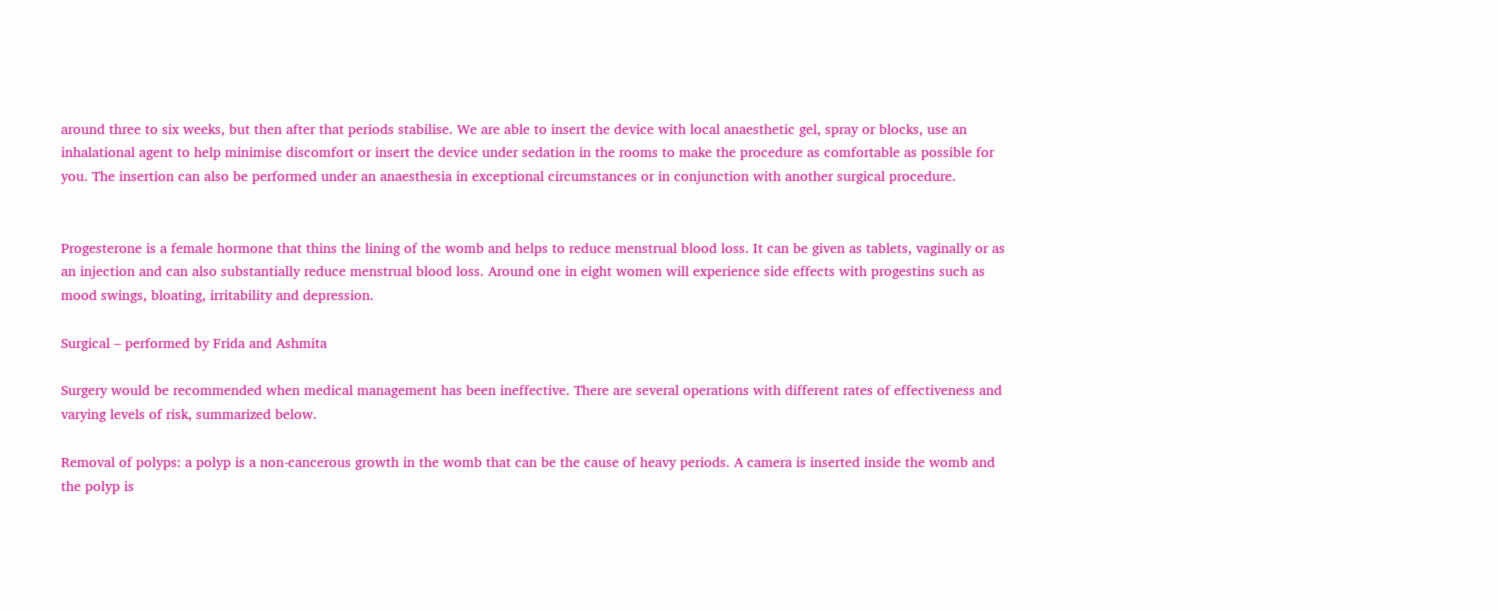around three to six weeks, but then after that periods stabilise. We are able to insert the device with local anaesthetic gel, spray or blocks, use an inhalational agent to help minimise discomfort or insert the device under sedation in the rooms to make the procedure as comfortable as possible for you. The insertion can also be performed under an anaesthesia in exceptional circumstances or in conjunction with another surgical procedure.


Progesterone is a female hormone that thins the lining of the womb and helps to reduce menstrual blood loss. It can be given as tablets, vaginally or as an injection and can also substantially reduce menstrual blood loss. Around one in eight women will experience side effects with progestins such as mood swings, bloating, irritability and depression.

Surgical – performed by Frida and Ashmita

Surgery would be recommended when medical management has been ineffective. There are several operations with different rates of effectiveness and varying levels of risk, summarized below.

Removal of polyps: a polyp is a non-cancerous growth in the womb that can be the cause of heavy periods. A camera is inserted inside the womb and the polyp is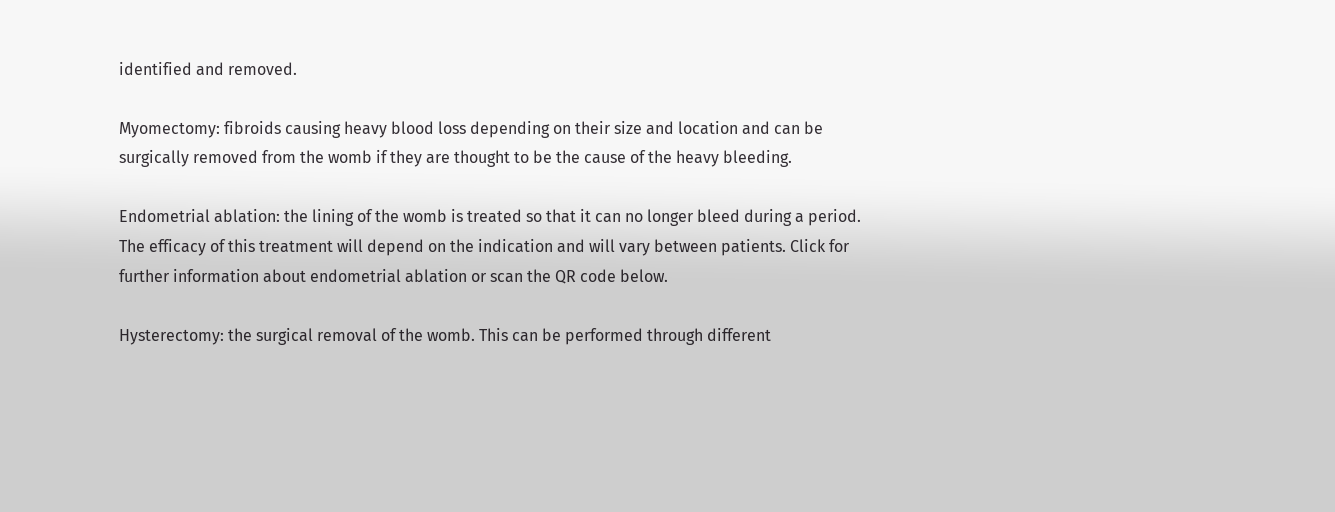identified and removed.

Myomectomy: fibroids causing heavy blood loss depending on their size and location and can be surgically removed from the womb if they are thought to be the cause of the heavy bleeding.

Endometrial ablation: the lining of the womb is treated so that it can no longer bleed during a period. The efficacy of this treatment will depend on the indication and will vary between patients. Click for further information about endometrial ablation or scan the QR code below.

Hysterectomy: the surgical removal of the womb. This can be performed through different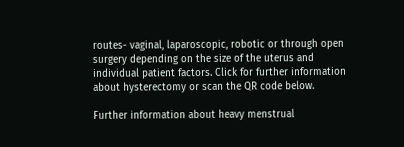routes- vaginal, laparoscopic, robotic or through open surgery depending on the size of the uterus and individual patient factors. Click for further information about hysterectomy or scan the QR code below.

Further information about heavy menstrual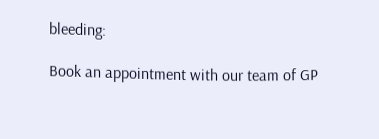bleeding:

Book an appointment with our team of GP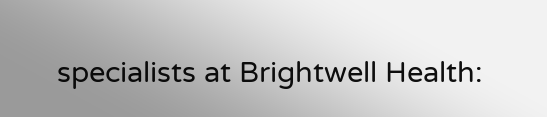specialists at Brightwell Health: